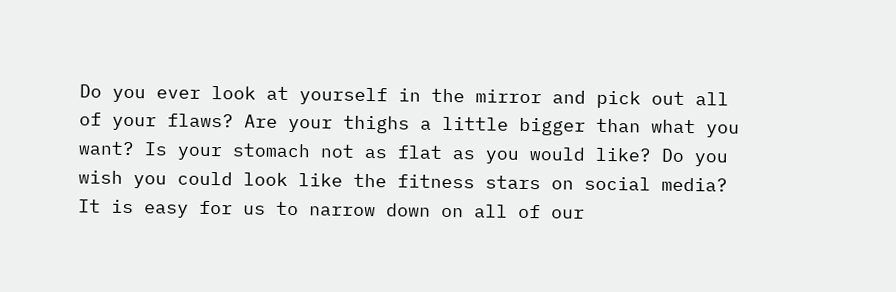Do you ever look at yourself in the mirror and pick out all of your flaws? Are your thighs a little bigger than what you want? Is your stomach not as flat as you would like? Do you wish you could look like the fitness stars on social media? It is easy for us to narrow down on all of our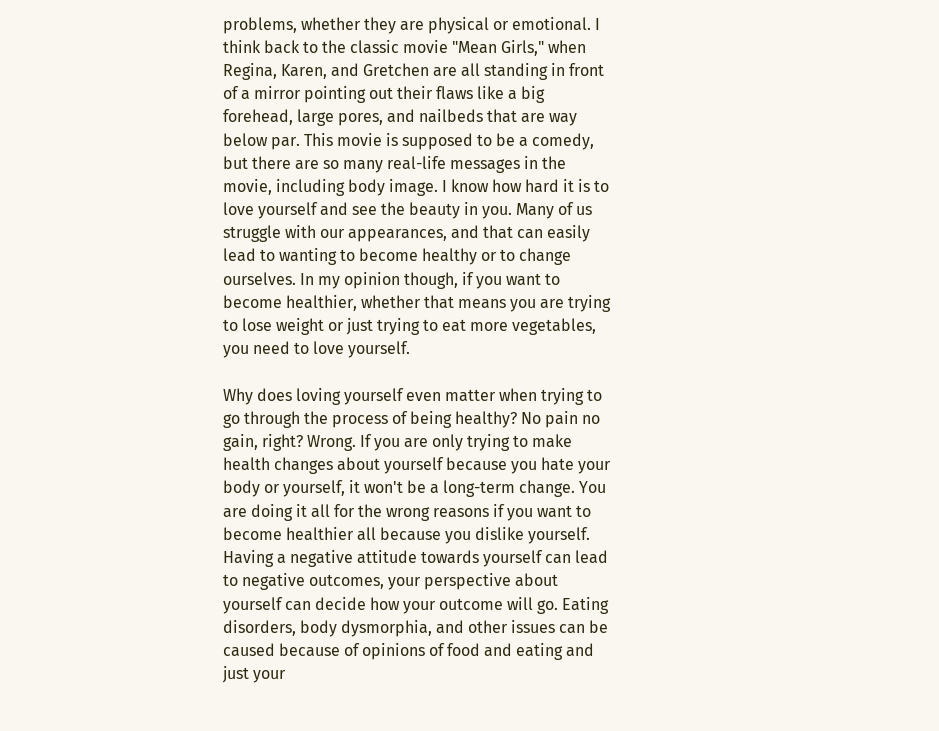problems, whether they are physical or emotional. I think back to the classic movie "Mean Girls," when Regina, Karen, and Gretchen are all standing in front of a mirror pointing out their flaws like a big forehead, large pores, and nailbeds that are way below par. This movie is supposed to be a comedy, but there are so many real-life messages in the movie, including body image. I know how hard it is to love yourself and see the beauty in you. Many of us struggle with our appearances, and that can easily lead to wanting to become healthy or to change ourselves. In my opinion though, if you want to become healthier, whether that means you are trying to lose weight or just trying to eat more vegetables, you need to love yourself.

Why does loving yourself even matter when trying to go through the process of being healthy? No pain no gain, right? Wrong. If you are only trying to make health changes about yourself because you hate your body or yourself, it won't be a long-term change. You are doing it all for the wrong reasons if you want to become healthier all because you dislike yourself. Having a negative attitude towards yourself can lead to negative outcomes, your perspective about yourself can decide how your outcome will go. Eating disorders, body dysmorphia, and other issues can be caused because of opinions of food and eating and just your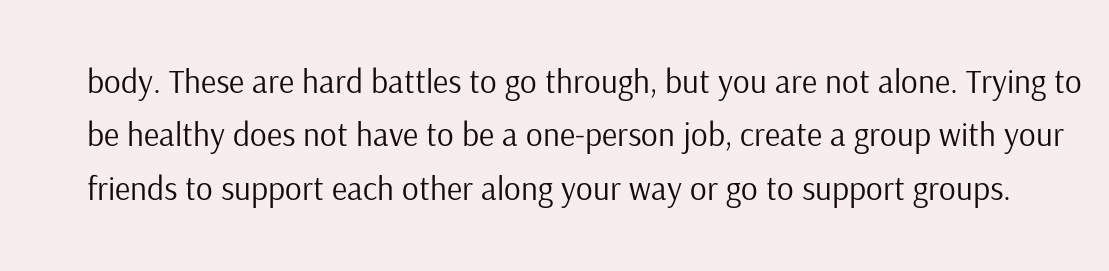body. These are hard battles to go through, but you are not alone. Trying to be healthy does not have to be a one-person job, create a group with your friends to support each other along your way or go to support groups.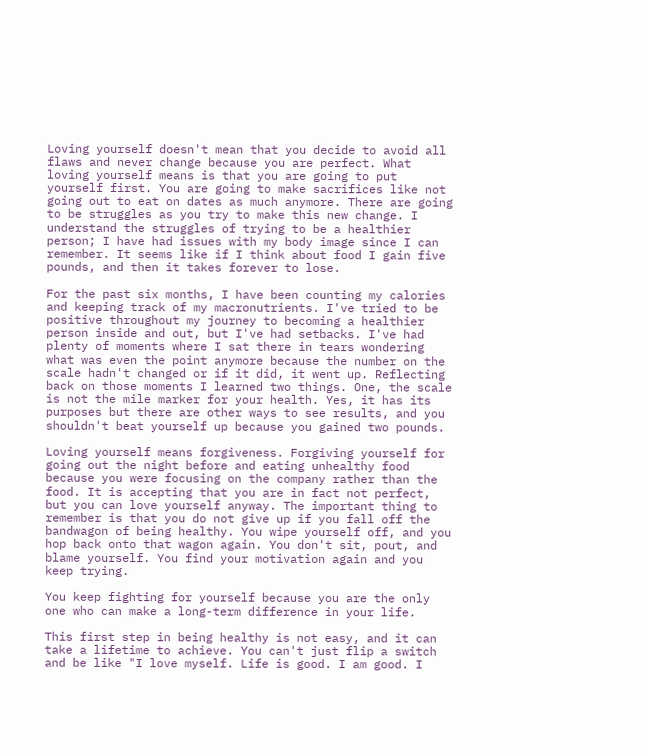Loving yourself doesn't mean that you decide to avoid all flaws and never change because you are perfect. What loving yourself means is that you are going to put yourself first. You are going to make sacrifices like not going out to eat on dates as much anymore. There are going to be struggles as you try to make this new change. I understand the struggles of trying to be a healthier person; I have had issues with my body image since I can remember. It seems like if I think about food I gain five pounds, and then it takes forever to lose.

For the past six months, I have been counting my calories and keeping track of my macronutrients. I've tried to be positive throughout my journey to becoming a healthier person inside and out, but I've had setbacks. I've had plenty of moments where I sat there in tears wondering what was even the point anymore because the number on the scale hadn't changed or if it did, it went up. Reflecting back on those moments I learned two things. One, the scale is not the mile marker for your health. Yes, it has its purposes but there are other ways to see results, and you shouldn't beat yourself up because you gained two pounds.

Loving yourself means forgiveness. Forgiving yourself for going out the night before and eating unhealthy food because you were focusing on the company rather than the food. It is accepting that you are in fact not perfect, but you can love yourself anyway. The important thing to remember is that you do not give up if you fall off the bandwagon of being healthy. You wipe yourself off, and you hop back onto that wagon again. You don't sit, pout, and blame yourself. You find your motivation again and you keep trying.

You keep fighting for yourself because you are the only one who can make a long-term difference in your life.

This first step in being healthy is not easy, and it can take a lifetime to achieve. You can't just flip a switch and be like "I love myself. Life is good. I am good. I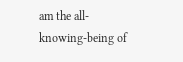am the all-knowing-being of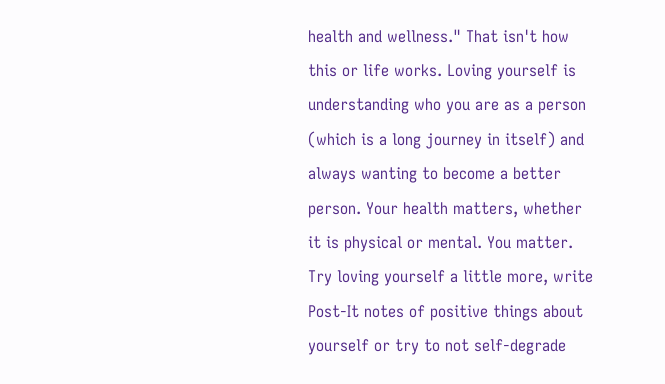health and wellness." That isn't how this or life works. Loving yourself is understanding who you are as a person (which is a long journey in itself) and always wanting to become a better person. Your health matters, whether it is physical or mental. You matter. Try loving yourself a little more, write Post-It notes of positive things about yourself or try to not self-degrade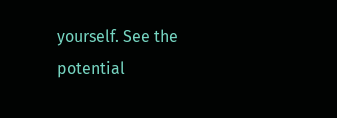yourself. See the potential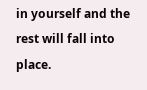in yourself and the rest will fall into place.